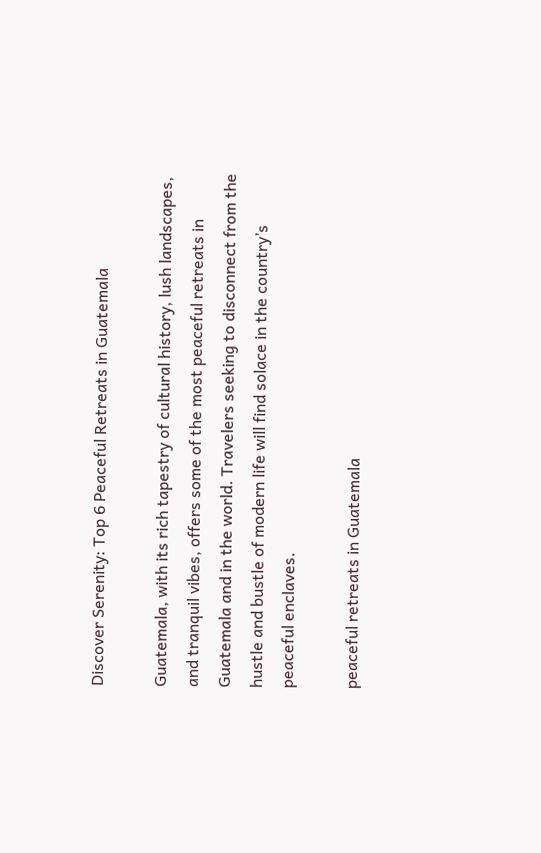Discover Serenity: Top 6 Peaceful Retreats in Guatemala

Guatemala, with its rich tapestry of cultural history, lush landscapes, and tranquil vibes, offers some of the most peaceful retreats in Guatemala and in the world. Travelers seeking to disconnect from the hustle and bustle of modern life will find solace in the country’s peaceful enclaves.

peaceful retreats in Guatemala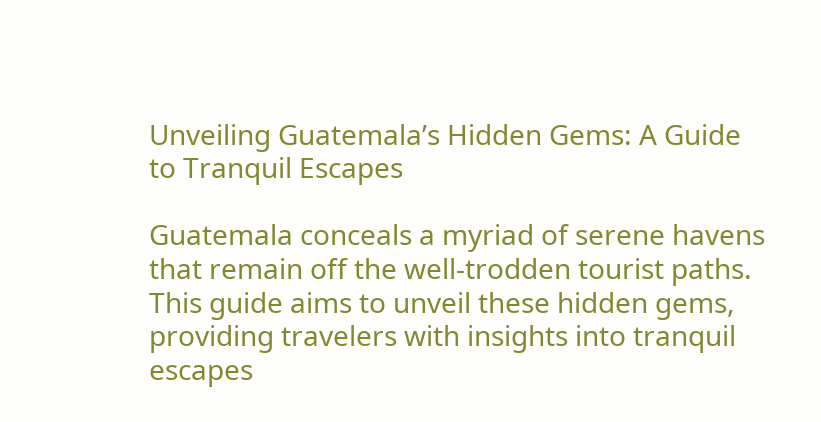Unveiling Guatemala’s Hidden Gems: A Guide to Tranquil Escapes

Guatemala conceals a myriad of serene havens that remain off the well-trodden tourist paths. This guide aims to unveil these hidden gems, providing travelers with insights into tranquil escapes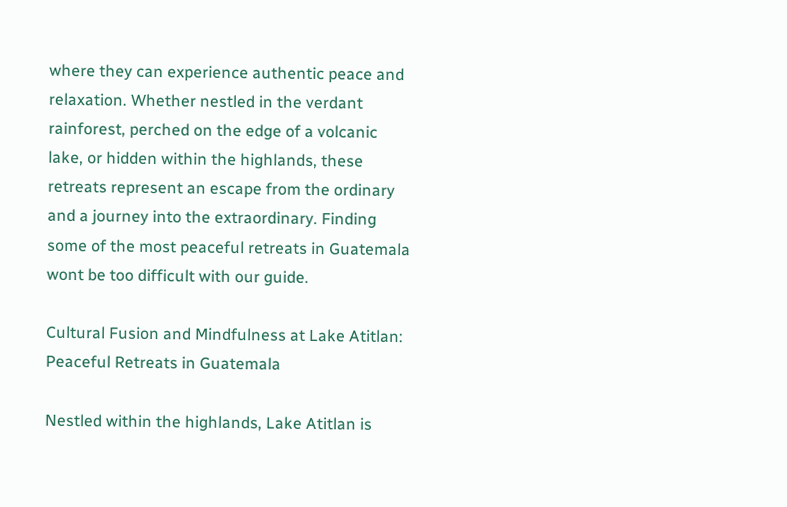where they can experience authentic peace and relaxation. Whether nestled in the verdant rainforest, perched on the edge of a volcanic lake, or hidden within the highlands, these retreats represent an escape from the ordinary and a journey into the extraordinary. Finding some of the most peaceful retreats in Guatemala wont be too difficult with our guide.

Cultural Fusion and Mindfulness at Lake Atitlan: Peaceful Retreats in Guatemala

Nestled within the highlands, Lake Atitlan is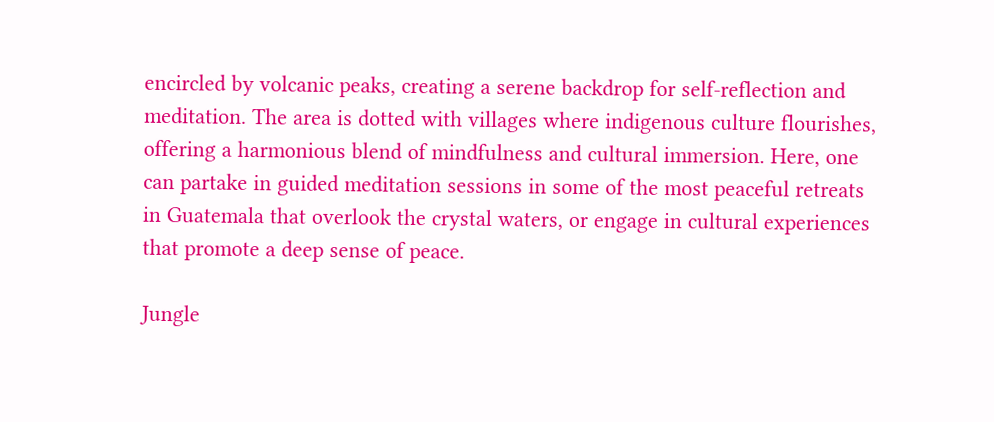encircled by volcanic peaks, creating a serene backdrop for self-reflection and meditation. The area is dotted with villages where indigenous culture flourishes, offering a harmonious blend of mindfulness and cultural immersion. Here, one can partake in guided meditation sessions in some of the most peaceful retreats in Guatemala that overlook the crystal waters, or engage in cultural experiences that promote a deep sense of peace.

Jungle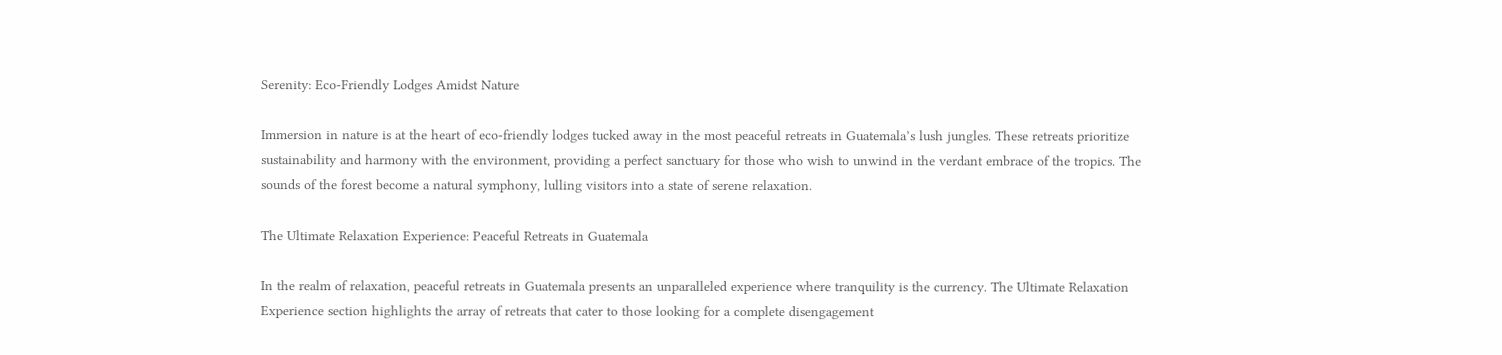Serenity: Eco-Friendly Lodges Amidst Nature

Immersion in nature is at the heart of eco-friendly lodges tucked away in the most peaceful retreats in Guatemala’s lush jungles. These retreats prioritize sustainability and harmony with the environment, providing a perfect sanctuary for those who wish to unwind in the verdant embrace of the tropics. The sounds of the forest become a natural symphony, lulling visitors into a state of serene relaxation.

The Ultimate Relaxation Experience: Peaceful Retreats in Guatemala

In the realm of relaxation, peaceful retreats in Guatemala presents an unparalleled experience where tranquility is the currency. The Ultimate Relaxation Experience section highlights the array of retreats that cater to those looking for a complete disengagement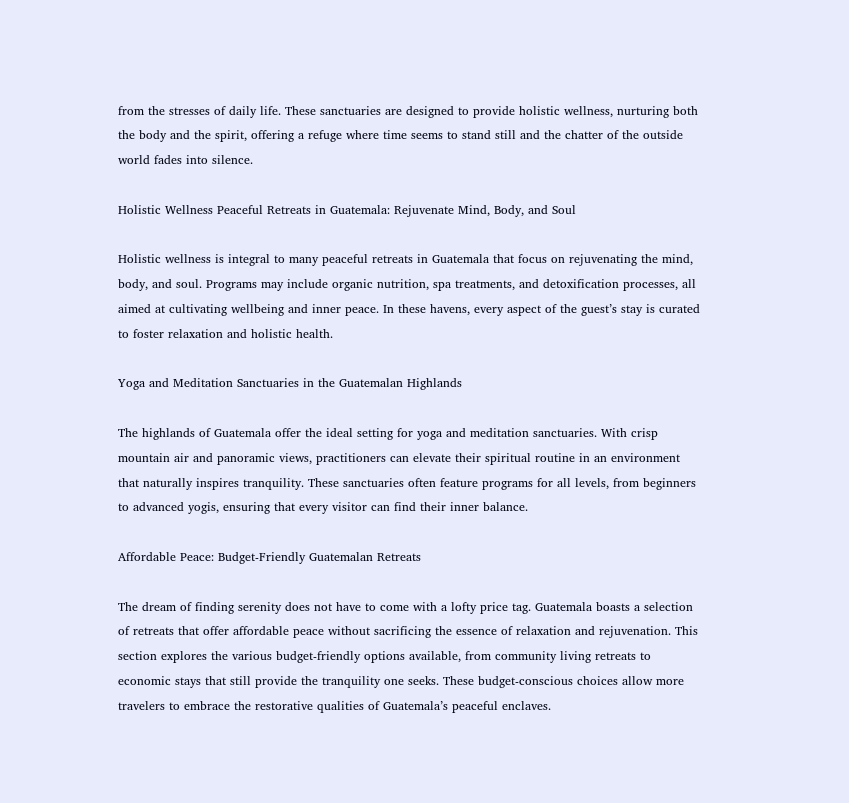from the stresses of daily life. These sanctuaries are designed to provide holistic wellness, nurturing both the body and the spirit, offering a refuge where time seems to stand still and the chatter of the outside world fades into silence.

Holistic Wellness Peaceful Retreats in Guatemala: Rejuvenate Mind, Body, and Soul

Holistic wellness is integral to many peaceful retreats in Guatemala that focus on rejuvenating the mind, body, and soul. Programs may include organic nutrition, spa treatments, and detoxification processes, all aimed at cultivating wellbeing and inner peace. In these havens, every aspect of the guest’s stay is curated to foster relaxation and holistic health.

Yoga and Meditation Sanctuaries in the Guatemalan Highlands

The highlands of Guatemala offer the ideal setting for yoga and meditation sanctuaries. With crisp mountain air and panoramic views, practitioners can elevate their spiritual routine in an environment that naturally inspires tranquility. These sanctuaries often feature programs for all levels, from beginners to advanced yogis, ensuring that every visitor can find their inner balance.

Affordable Peace: Budget-Friendly Guatemalan Retreats

The dream of finding serenity does not have to come with a lofty price tag. Guatemala boasts a selection of retreats that offer affordable peace without sacrificing the essence of relaxation and rejuvenation. This section explores the various budget-friendly options available, from community living retreats to economic stays that still provide the tranquility one seeks. These budget-conscious choices allow more travelers to embrace the restorative qualities of Guatemala’s peaceful enclaves.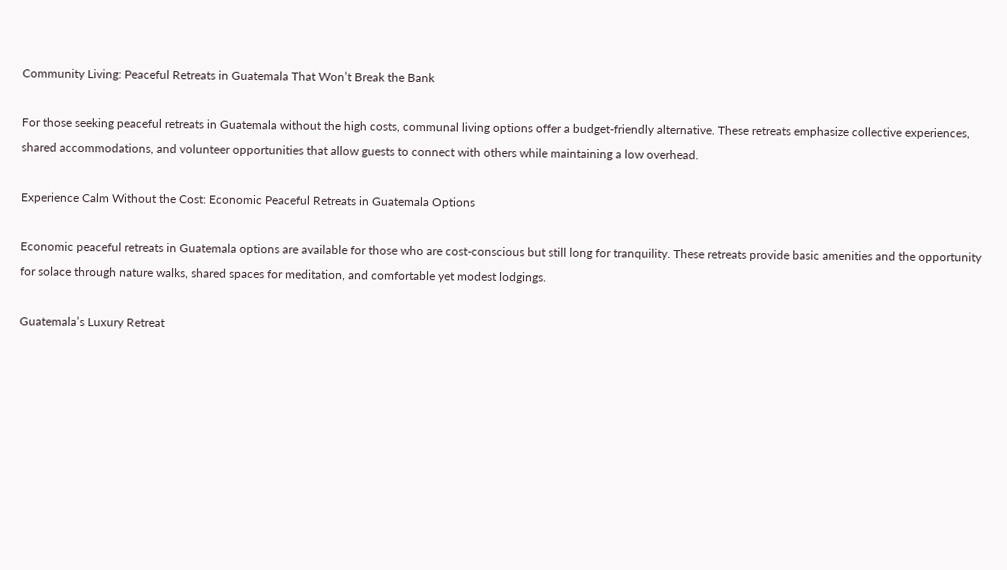Community Living: Peaceful Retreats in Guatemala That Won’t Break the Bank

For those seeking peaceful retreats in Guatemala without the high costs, communal living options offer a budget-friendly alternative. These retreats emphasize collective experiences, shared accommodations, and volunteer opportunities that allow guests to connect with others while maintaining a low overhead.

Experience Calm Without the Cost: Economic Peaceful Retreats in Guatemala Options

Economic peaceful retreats in Guatemala options are available for those who are cost-conscious but still long for tranquility. These retreats provide basic amenities and the opportunity for solace through nature walks, shared spaces for meditation, and comfortable yet modest lodgings.

Guatemala’s Luxury Retreat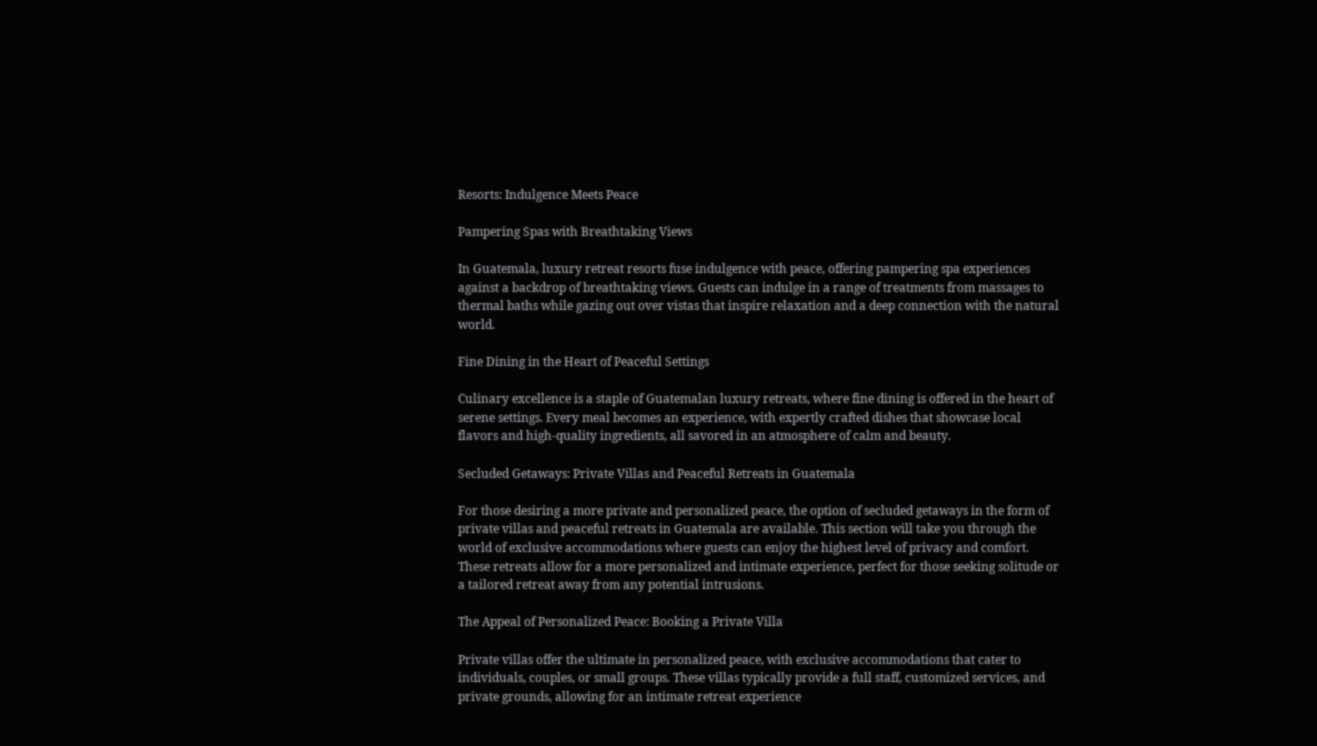Resorts: Indulgence Meets Peace

Pampering Spas with Breathtaking Views

In Guatemala, luxury retreat resorts fuse indulgence with peace, offering pampering spa experiences against a backdrop of breathtaking views. Guests can indulge in a range of treatments from massages to thermal baths while gazing out over vistas that inspire relaxation and a deep connection with the natural world.

Fine Dining in the Heart of Peaceful Settings

Culinary excellence is a staple of Guatemalan luxury retreats, where fine dining is offered in the heart of serene settings. Every meal becomes an experience, with expertly crafted dishes that showcase local flavors and high-quality ingredients, all savored in an atmosphere of calm and beauty.

Secluded Getaways: Private Villas and Peaceful Retreats in Guatemala

For those desiring a more private and personalized peace, the option of secluded getaways in the form of private villas and peaceful retreats in Guatemala are available. This section will take you through the world of exclusive accommodations where guests can enjoy the highest level of privacy and comfort. These retreats allow for a more personalized and intimate experience, perfect for those seeking solitude or a tailored retreat away from any potential intrusions.

The Appeal of Personalized Peace: Booking a Private Villa

Private villas offer the ultimate in personalized peace, with exclusive accommodations that cater to individuals, couples, or small groups. These villas typically provide a full staff, customized services, and private grounds, allowing for an intimate retreat experience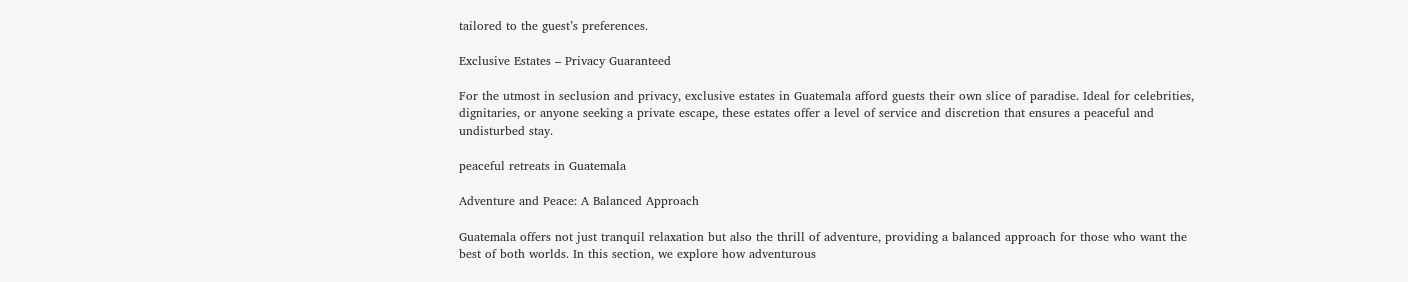tailored to the guest’s preferences.

Exclusive Estates – Privacy Guaranteed

For the utmost in seclusion and privacy, exclusive estates in Guatemala afford guests their own slice of paradise. Ideal for celebrities, dignitaries, or anyone seeking a private escape, these estates offer a level of service and discretion that ensures a peaceful and undisturbed stay.

peaceful retreats in Guatemala

Adventure and Peace: A Balanced Approach

Guatemala offers not just tranquil relaxation but also the thrill of adventure, providing a balanced approach for those who want the best of both worlds. In this section, we explore how adventurous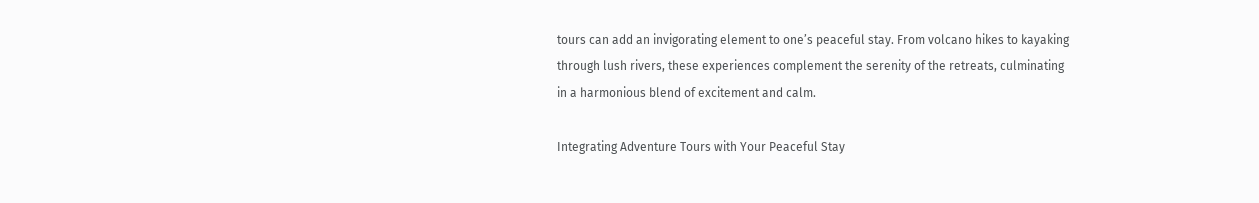tours can add an invigorating element to one’s peaceful stay. From volcano hikes to kayaking through lush rivers, these experiences complement the serenity of the retreats, culminating in a harmonious blend of excitement and calm.

Integrating Adventure Tours with Your Peaceful Stay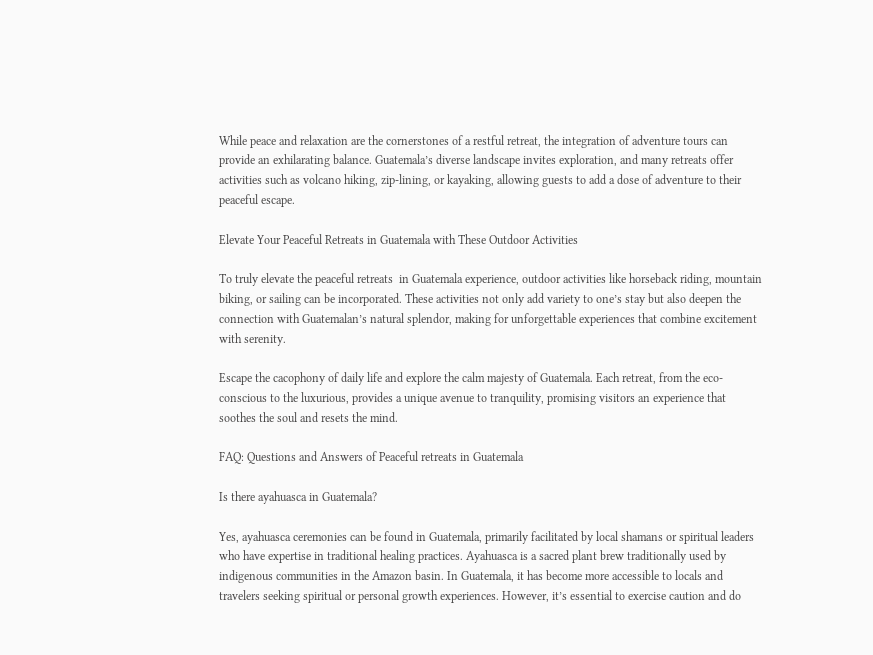While peace and relaxation are the cornerstones of a restful retreat, the integration of adventure tours can provide an exhilarating balance. Guatemala’s diverse landscape invites exploration, and many retreats offer activities such as volcano hiking, zip-lining, or kayaking, allowing guests to add a dose of adventure to their peaceful escape.

Elevate Your Peaceful Retreats in Guatemala with These Outdoor Activities

To truly elevate the peaceful retreats  in Guatemala experience, outdoor activities like horseback riding, mountain biking, or sailing can be incorporated. These activities not only add variety to one’s stay but also deepen the connection with Guatemalan’s natural splendor, making for unforgettable experiences that combine excitement with serenity.

Escape the cacophony of daily life and explore the calm majesty of Guatemala. Each retreat, from the eco-conscious to the luxurious, provides a unique avenue to tranquility, promising visitors an experience that soothes the soul and resets the mind.

FAQ: Questions and Answers of Peaceful retreats in Guatemala

Is there ayahuasca in Guatemala?

Yes, ayahuasca ceremonies can be found in Guatemala, primarily facilitated by local shamans or spiritual leaders who have expertise in traditional healing practices. Ayahuasca is a sacred plant brew traditionally used by indigenous communities in the Amazon basin. In Guatemala, it has become more accessible to locals and travelers seeking spiritual or personal growth experiences. However, it’s essential to exercise caution and do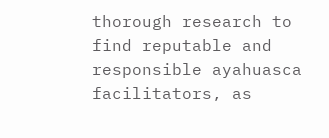thorough research to find reputable and responsible ayahuasca facilitators, as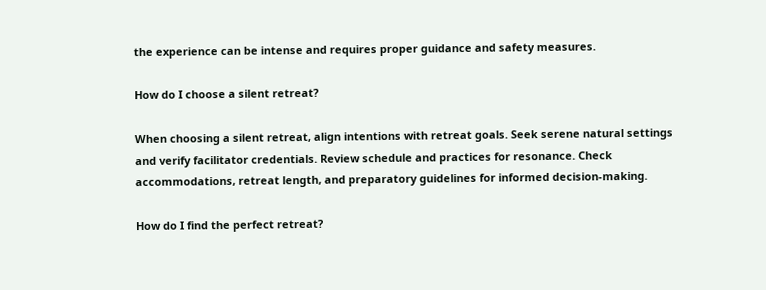the experience can be intense and requires proper guidance and safety measures.

How do I choose a silent retreat?

When choosing a silent retreat, align intentions with retreat goals. Seek serene natural settings and verify facilitator credentials. Review schedule and practices for resonance. Check accommodations, retreat length, and preparatory guidelines for informed decision-making.

How do I find the perfect retreat?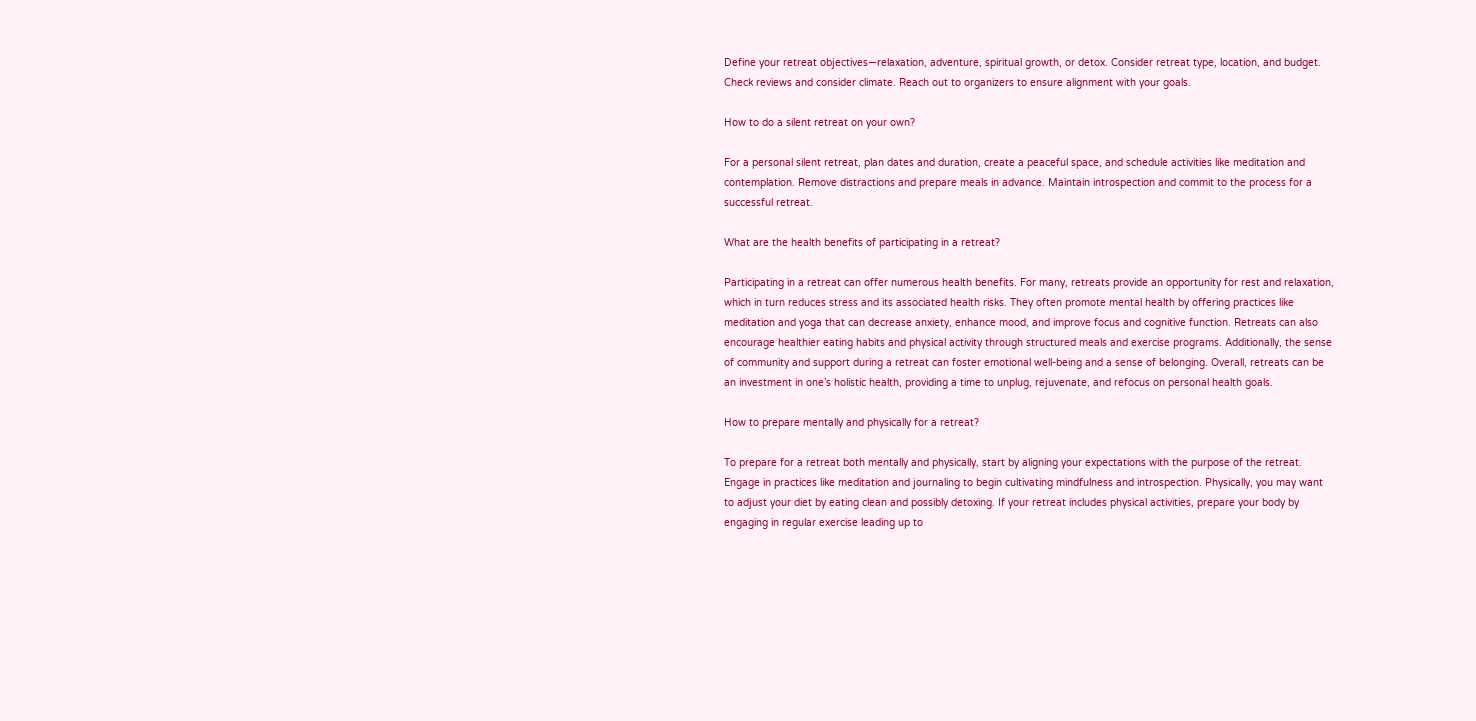Define your retreat objectives—relaxation, adventure, spiritual growth, or detox. Consider retreat type, location, and budget. Check reviews and consider climate. Reach out to organizers to ensure alignment with your goals.

How to do a silent retreat on your own?

For a personal silent retreat, plan dates and duration, create a peaceful space, and schedule activities like meditation and contemplation. Remove distractions and prepare meals in advance. Maintain introspection and commit to the process for a successful retreat.

What are the health benefits of participating in a retreat?

Participating in a retreat can offer numerous health benefits. For many, retreats provide an opportunity for rest and relaxation, which in turn reduces stress and its associated health risks. They often promote mental health by offering practices like meditation and yoga that can decrease anxiety, enhance mood, and improve focus and cognitive function. Retreats can also encourage healthier eating habits and physical activity through structured meals and exercise programs. Additionally, the sense of community and support during a retreat can foster emotional well-being and a sense of belonging. Overall, retreats can be an investment in one’s holistic health, providing a time to unplug, rejuvenate, and refocus on personal health goals.

How to prepare mentally and physically for a retreat?

To prepare for a retreat both mentally and physically, start by aligning your expectations with the purpose of the retreat. Engage in practices like meditation and journaling to begin cultivating mindfulness and introspection. Physically, you may want to adjust your diet by eating clean and possibly detoxing. If your retreat includes physical activities, prepare your body by engaging in regular exercise leading up to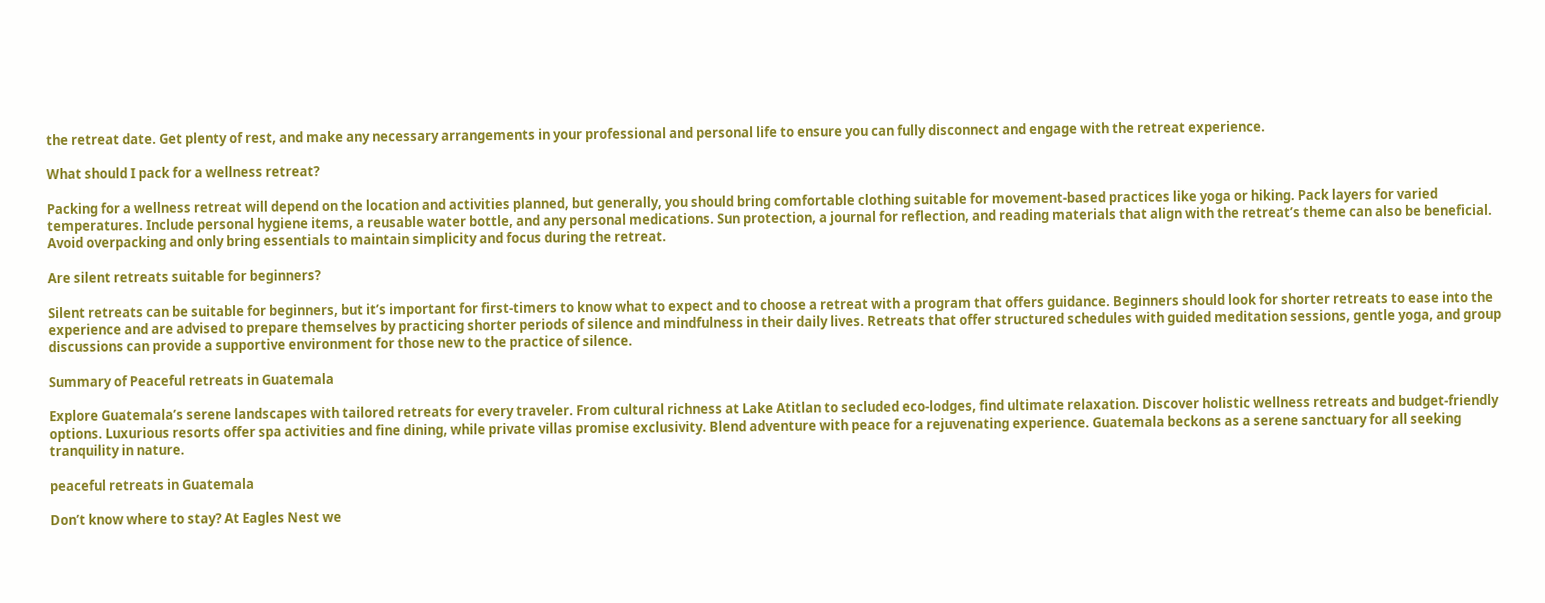the retreat date. Get plenty of rest, and make any necessary arrangements in your professional and personal life to ensure you can fully disconnect and engage with the retreat experience.

What should I pack for a wellness retreat?

Packing for a wellness retreat will depend on the location and activities planned, but generally, you should bring comfortable clothing suitable for movement-based practices like yoga or hiking. Pack layers for varied temperatures. Include personal hygiene items, a reusable water bottle, and any personal medications. Sun protection, a journal for reflection, and reading materials that align with the retreat’s theme can also be beneficial. Avoid overpacking and only bring essentials to maintain simplicity and focus during the retreat.

Are silent retreats suitable for beginners?

Silent retreats can be suitable for beginners, but it’s important for first-timers to know what to expect and to choose a retreat with a program that offers guidance. Beginners should look for shorter retreats to ease into the experience and are advised to prepare themselves by practicing shorter periods of silence and mindfulness in their daily lives. Retreats that offer structured schedules with guided meditation sessions, gentle yoga, and group discussions can provide a supportive environment for those new to the practice of silence.

Summary of Peaceful retreats in Guatemala

Explore Guatemala’s serene landscapes with tailored retreats for every traveler. From cultural richness at Lake Atitlan to secluded eco-lodges, find ultimate relaxation. Discover holistic wellness retreats and budget-friendly options. Luxurious resorts offer spa activities and fine dining, while private villas promise exclusivity. Blend adventure with peace for a rejuvenating experience. Guatemala beckons as a serene sanctuary for all seeking tranquility in nature.

peaceful retreats in Guatemala

Don’t know where to stay? At Eagles Nest we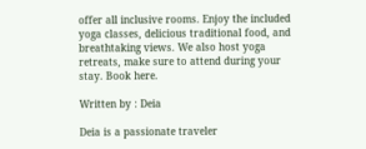offer all inclusive rooms. Enjoy the included yoga classes, delicious traditional food, and breathtaking views. We also host yoga retreats, make sure to attend during your stay. Book here.

Written by : Deia

Deia is a passionate traveler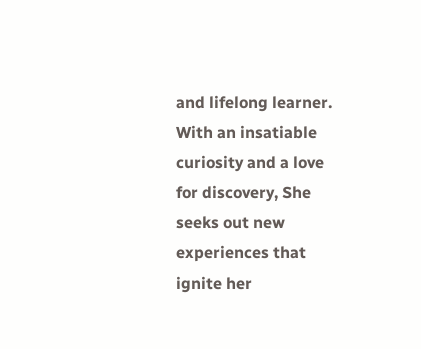and lifelong learner. With an insatiable curiosity and a love for discovery, She seeks out new experiences that ignite her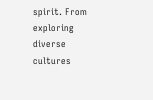spirit. From exploring diverse cultures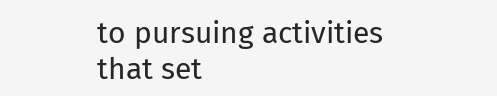to pursuing activities that set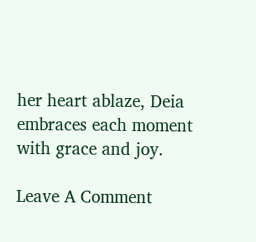her heart ablaze, Deia embraces each moment with grace and joy.

Leave A Comment